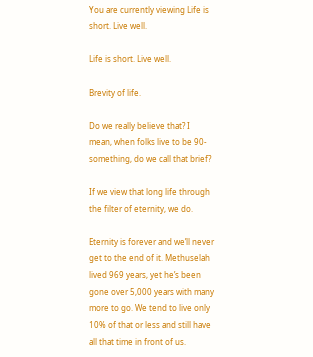You are currently viewing Life is short. Live well.

Life is short. Live well.

Brevity of life.

Do we really believe that? I mean, when folks live to be 90-something, do we call that brief?

If we view that long life through the filter of eternity, we do.

Eternity is forever and we’ll never get to the end of it. Methuselah lived 969 years, yet he’s been gone over 5,000 years with many more to go. We tend to live only 10% of that or less and still have all that time in front of us.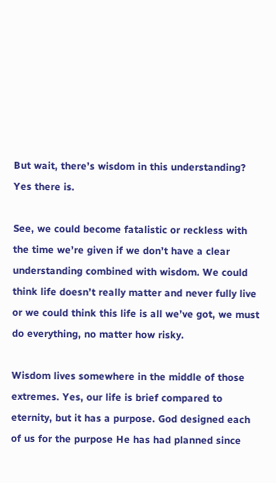But wait, there’s wisdom in this understanding?
Yes there is.

See, we could become fatalistic or reckless with the time we’re given if we don’t have a clear understanding combined with wisdom. We could think life doesn’t really matter and never fully live or we could think this life is all we’ve got, we must do everything, no matter how risky.

Wisdom lives somewhere in the middle of those extremes. Yes, our life is brief compared to eternity, but it has a purpose. God designed each of us for the purpose He has had planned since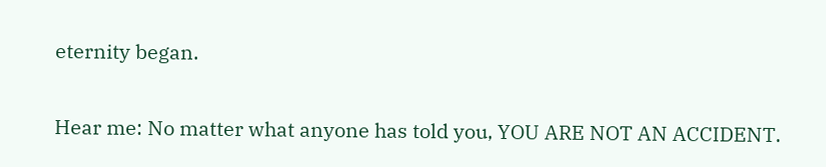eternity began.

Hear me: No matter what anyone has told you, YOU ARE NOT AN ACCIDENT.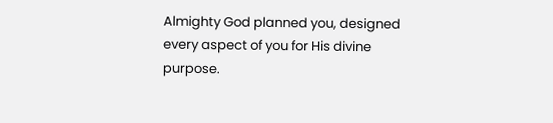Almighty God planned you, designed every aspect of you for His divine purpose.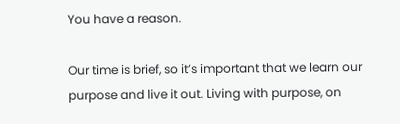You have a reason.

Our time is brief, so it’s important that we learn our purpose and live it out. Living with purpose, on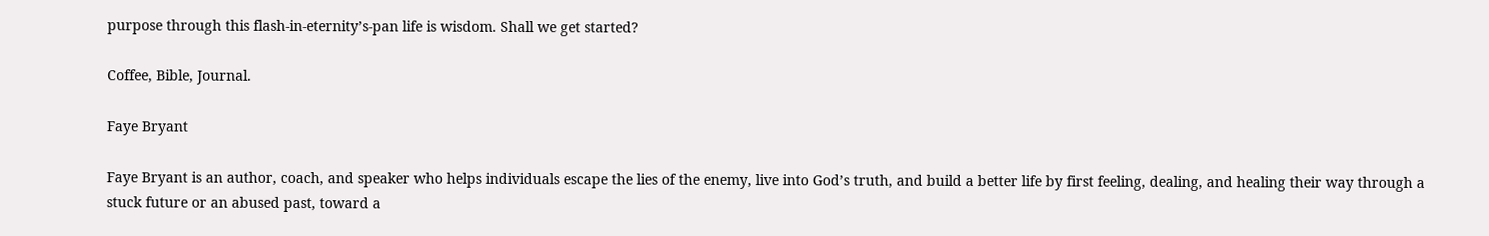purpose through this flash-in-eternity’s-pan life is wisdom. Shall we get started?

Coffee, Bible, Journal.

Faye Bryant

Faye Bryant is an author, coach, and speaker who helps individuals escape the lies of the enemy, live into God’s truth, and build a better life by first feeling, dealing, and healing their way through a stuck future or an abused past, toward a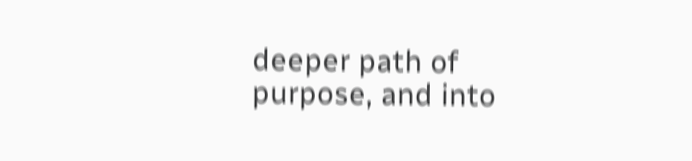deeper path of purpose, and into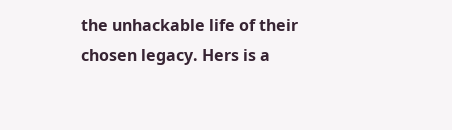the unhackable life of their chosen legacy. Hers is a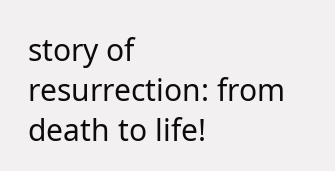story of resurrection: from death to life!